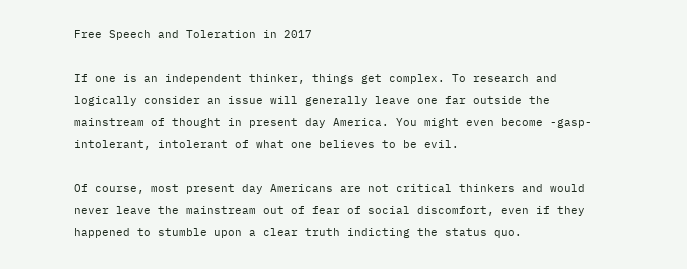Free Speech and Toleration in 2017

If one is an independent thinker, things get complex. To research and logically consider an issue will generally leave one far outside the mainstream of thought in present day America. You might even become -gasp- intolerant, intolerant of what one believes to be evil.

Of course, most present day Americans are not critical thinkers and would never leave the mainstream out of fear of social discomfort, even if they happened to stumble upon a clear truth indicting the status quo.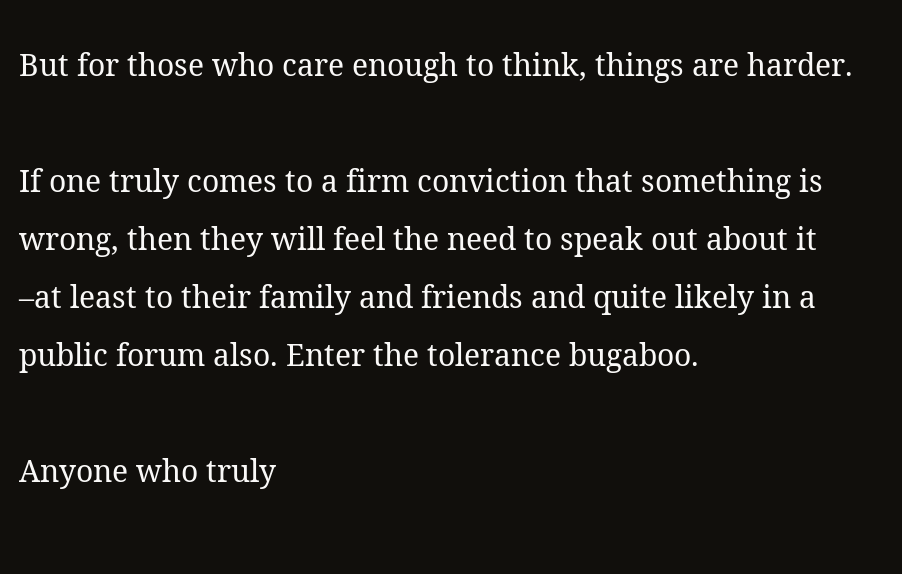But for those who care enough to think, things are harder.

If one truly comes to a firm conviction that something is wrong, then they will feel the need to speak out about it –at least to their family and friends and quite likely in a public forum also. Enter the tolerance bugaboo.

Anyone who truly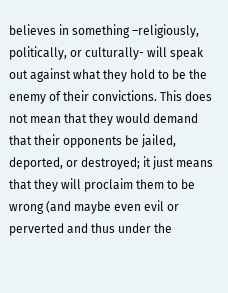believes in something –religiously, politically, or culturally- will speak out against what they hold to be the enemy of their convictions. This does not mean that they would demand that their opponents be jailed, deported, or destroyed; it just means that they will proclaim them to be wrong (and maybe even evil or perverted and thus under the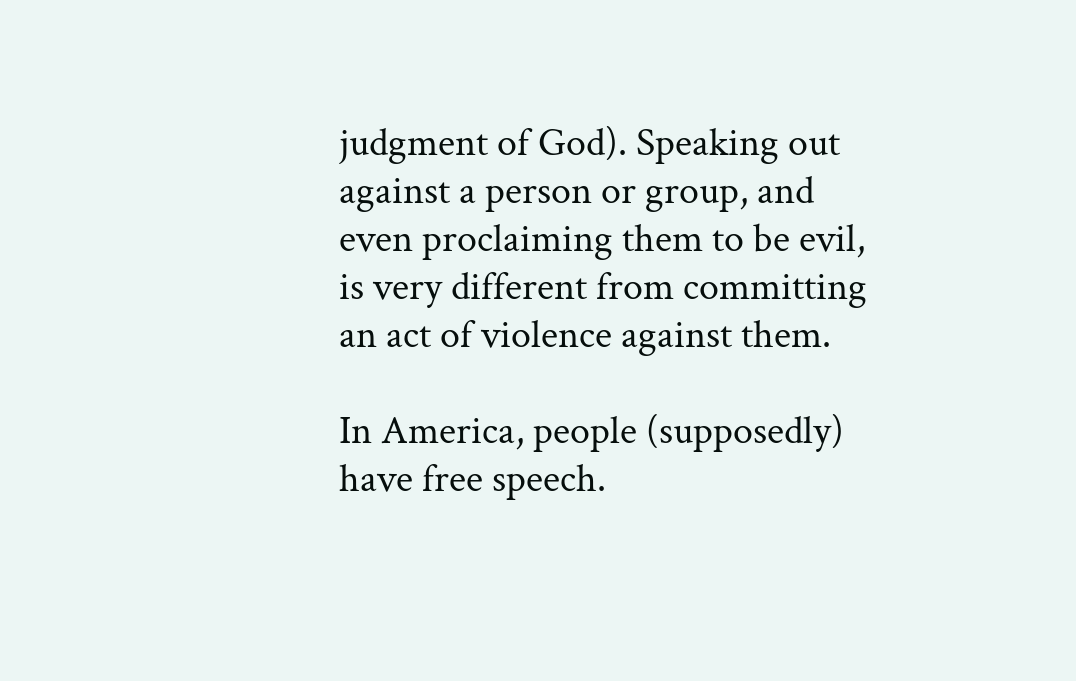judgment of God). Speaking out against a person or group, and even proclaiming them to be evil, is very different from committing an act of violence against them.

In America, people (supposedly) have free speech.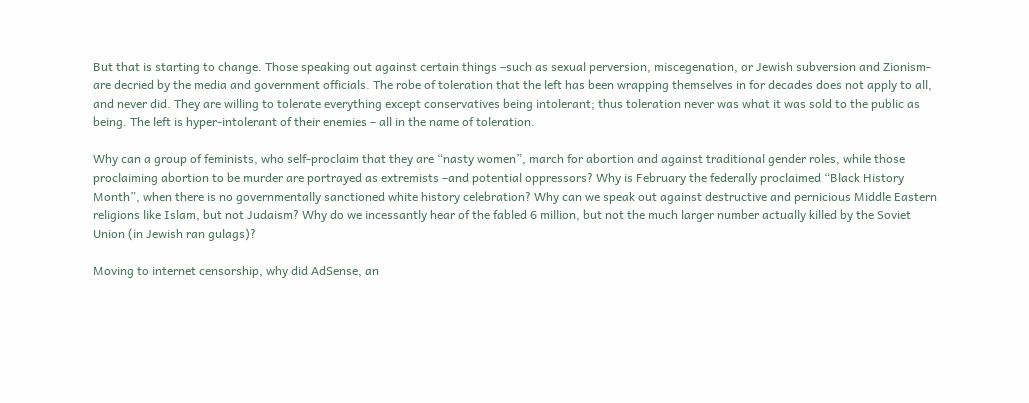But that is starting to change. Those speaking out against certain things –such as sexual perversion, miscegenation, or Jewish subversion and Zionism- are decried by the media and government officials. The robe of toleration that the left has been wrapping themselves in for decades does not apply to all, and never did. They are willing to tolerate everything except conservatives being intolerant; thus toleration never was what it was sold to the public as being. The left is hyper-intolerant of their enemies – all in the name of toleration.

Why can a group of feminists, who self-proclaim that they are “nasty women”, march for abortion and against traditional gender roles, while those proclaiming abortion to be murder are portrayed as extremists –and potential oppressors? Why is February the federally proclaimed “Black History Month”, when there is no governmentally sanctioned white history celebration? Why can we speak out against destructive and pernicious Middle Eastern religions like Islam, but not Judaism? Why do we incessantly hear of the fabled 6 million, but not the much larger number actually killed by the Soviet Union (in Jewish ran gulags)?

Moving to internet censorship, why did AdSense, an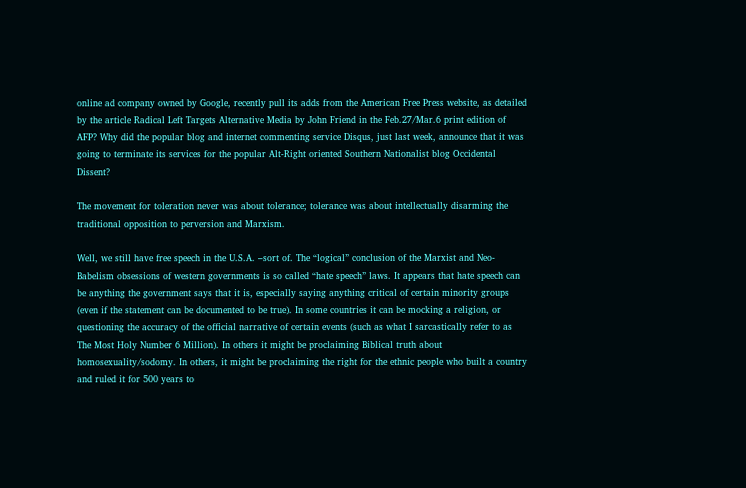online ad company owned by Google, recently pull its adds from the American Free Press website, as detailed by the article Radical Left Targets Alternative Media by John Friend in the Feb.27/Mar.6 print edition of AFP? Why did the popular blog and internet commenting service Disqus, just last week, announce that it was going to terminate its services for the popular Alt-Right oriented Southern Nationalist blog Occidental Dissent?

The movement for toleration never was about tolerance; tolerance was about intellectually disarming the traditional opposition to perversion and Marxism.

Well, we still have free speech in the U.S.A. –sort of. The “logical” conclusion of the Marxist and Neo-Babelism obsessions of western governments is so called “hate speech” laws. It appears that hate speech can be anything the government says that it is, especially saying anything critical of certain minority groups (even if the statement can be documented to be true). In some countries it can be mocking a religion, or questioning the accuracy of the official narrative of certain events (such as what I sarcastically refer to as The Most Holy Number 6 Million). In others it might be proclaiming Biblical truth about homosexuality/sodomy. In others, it might be proclaiming the right for the ethnic people who built a country and ruled it for 500 years to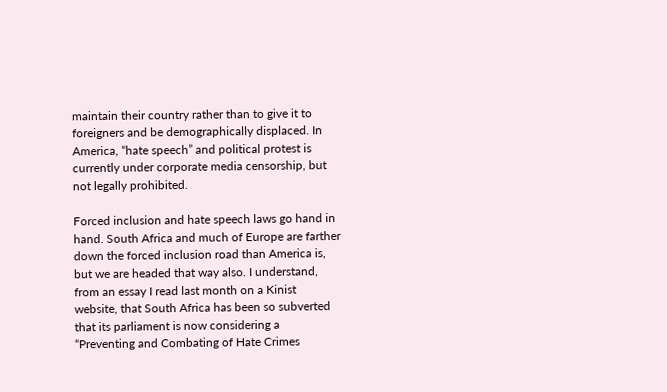maintain their country rather than to give it to foreigners and be demographically displaced. In America, “hate speech” and political protest is currently under corporate media censorship, but not legally prohibited.

Forced inclusion and hate speech laws go hand in hand. South Africa and much of Europe are farther down the forced inclusion road than America is, but we are headed that way also. I understand, from an essay I read last month on a Kinist website, that South Africa has been so subverted that its parliament is now considering a “Preventing and Combating of Hate Crimes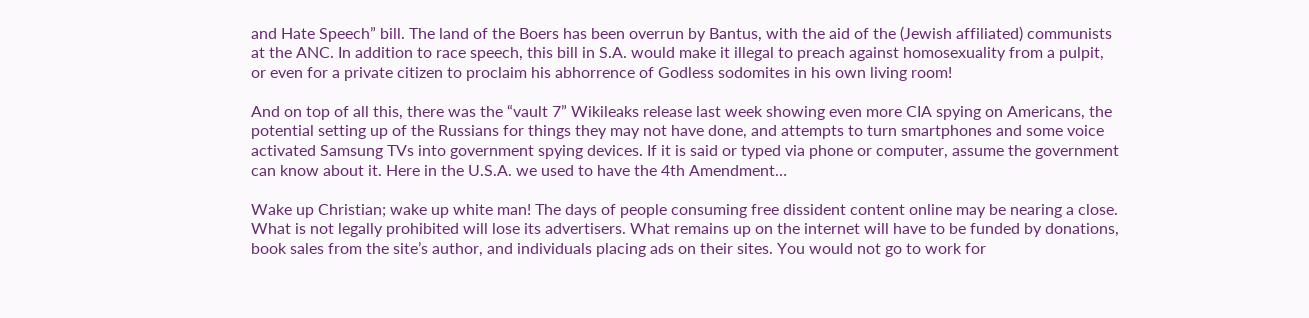and Hate Speech” bill. The land of the Boers has been overrun by Bantus, with the aid of the (Jewish affiliated) communists at the ANC. In addition to race speech, this bill in S.A. would make it illegal to preach against homosexuality from a pulpit, or even for a private citizen to proclaim his abhorrence of Godless sodomites in his own living room!

And on top of all this, there was the “vault 7” Wikileaks release last week showing even more CIA spying on Americans, the potential setting up of the Russians for things they may not have done, and attempts to turn smartphones and some voice activated Samsung TVs into government spying devices. If it is said or typed via phone or computer, assume the government can know about it. Here in the U.S.A. we used to have the 4th Amendment…

Wake up Christian; wake up white man! The days of people consuming free dissident content online may be nearing a close. What is not legally prohibited will lose its advertisers. What remains up on the internet will have to be funded by donations, book sales from the site’s author, and individuals placing ads on their sites. You would not go to work for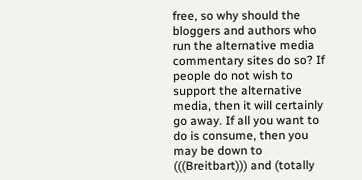free, so why should the bloggers and authors who run the alternative media commentary sites do so? If people do not wish to support the alternative media, then it will certainly go away. If all you want to do is consume, then you may be down to (((Breitbart))) and (totally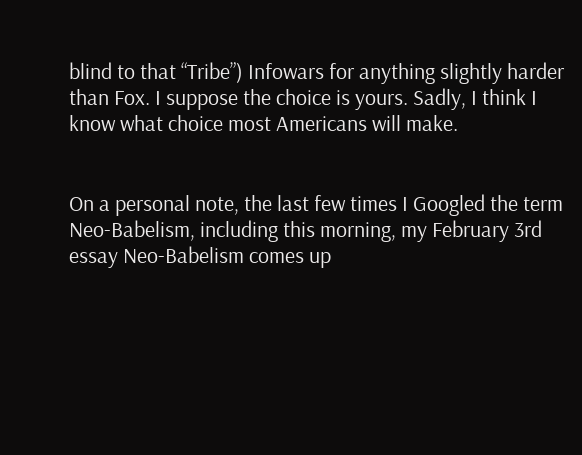blind to that “Tribe”) Infowars for anything slightly harder than Fox. I suppose the choice is yours. Sadly, I think I know what choice most Americans will make.


On a personal note, the last few times I Googled the term Neo-Babelism, including this morning, my February 3rd essay Neo-Babelism comes up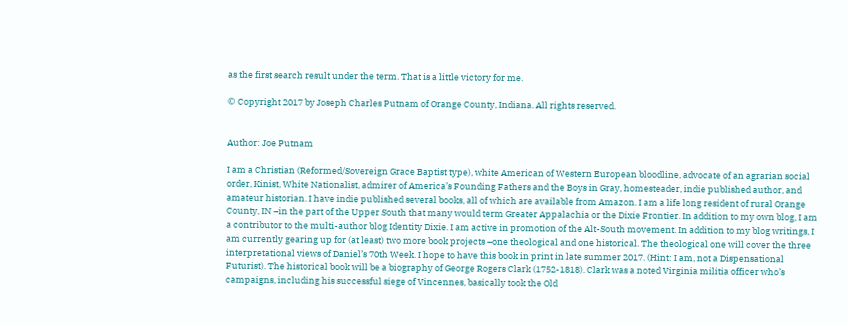as the first search result under the term. That is a little victory for me.

© Copyright 2017 by Joseph Charles Putnam of Orange County, Indiana. All rights reserved.


Author: Joe Putnam

I am a Christian (Reformed/Sovereign Grace Baptist type), white American of Western European bloodline, advocate of an agrarian social order, Kinist, White Nationalist, admirer of America’s Founding Fathers and the Boys in Gray, homesteader, indie published author, and amateur historian. I have indie published several books, all of which are available from Amazon. I am a life long resident of rural Orange County, IN –in the part of the Upper South that many would term Greater Appalachia or the Dixie Frontier. In addition to my own blog, I am a contributor to the multi-author blog Identity Dixie. I am active in promotion of the Alt-South movement. In addition to my blog writings, I am currently gearing up for (at least) two more book projects –one theological and one historical. The theological one will cover the three interpretational views of Daniel’s 70th Week. I hope to have this book in print in late summer 2017. (Hint: I am, not a Dispensational Futurist). The historical book will be a biography of George Rogers Clark (1752-1818). Clark was a noted Virginia militia officer who’s campaigns, including his successful siege of Vincennes, basically took the Old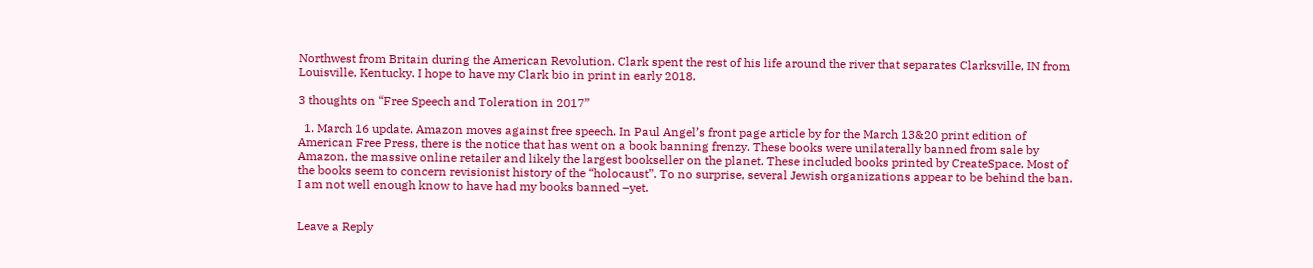Northwest from Britain during the American Revolution. Clark spent the rest of his life around the river that separates Clarksville, IN from Louisville, Kentucky. I hope to have my Clark bio in print in early 2018.

3 thoughts on “Free Speech and Toleration in 2017”

  1. March 16 update. Amazon moves against free speech. In Paul Angel’s front page article by for the March 13&20 print edition of American Free Press, there is the notice that has went on a book banning frenzy. These books were unilaterally banned from sale by Amazon, the massive online retailer and likely the largest bookseller on the planet. These included books printed by CreateSpace. Most of the books seem to concern revisionist history of the “holocaust”. To no surprise, several Jewish organizations appear to be behind the ban. I am not well enough know to have had my books banned –yet.


Leave a Reply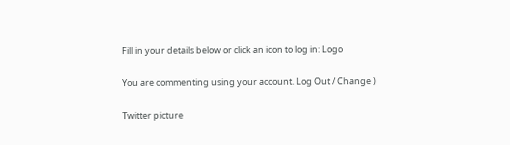Fill in your details below or click an icon to log in: Logo

You are commenting using your account. Log Out / Change )

Twitter picture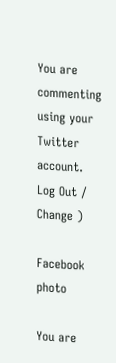You are commenting using your Twitter account. Log Out / Change )

Facebook photo

You are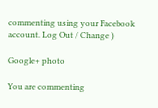commenting using your Facebook account. Log Out / Change )

Google+ photo

You are commenting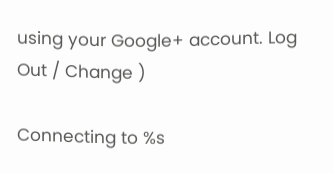using your Google+ account. Log Out / Change )

Connecting to %s